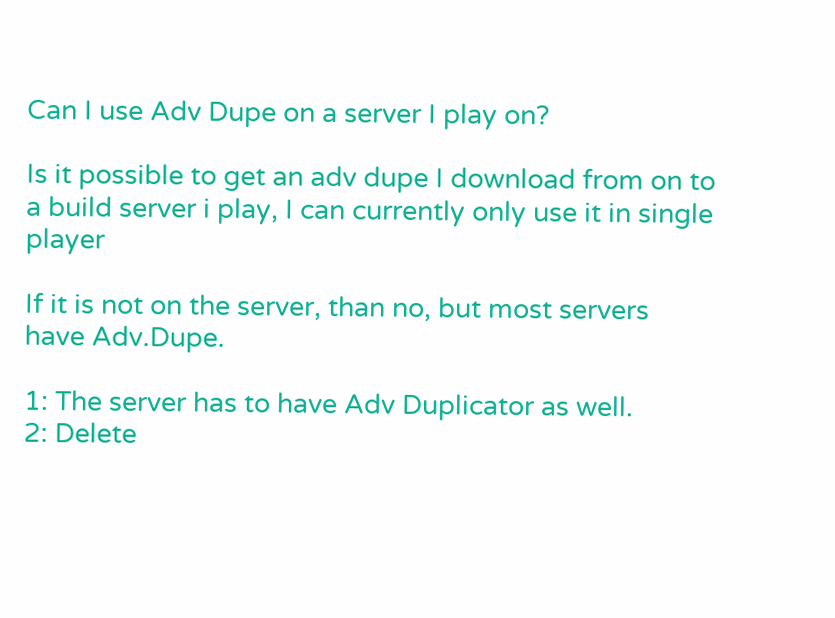Can I use Adv Dupe on a server I play on?

Is it possible to get an adv dupe I download from on to a build server i play, I can currently only use it in single player

If it is not on the server, than no, but most servers have Adv.Dupe.

1: The server has to have Adv Duplicator as well.
2: Delete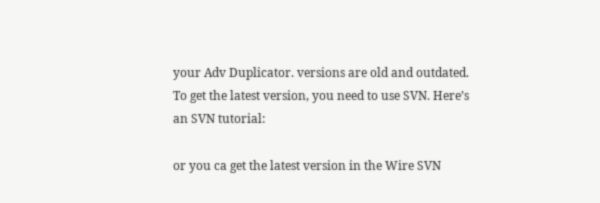your Adv Duplicator. versions are old and outdated. To get the latest version, you need to use SVN. Here’s an SVN tutorial:

or you ca get the latest version in the Wire SVN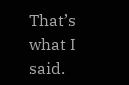That’s what I said.